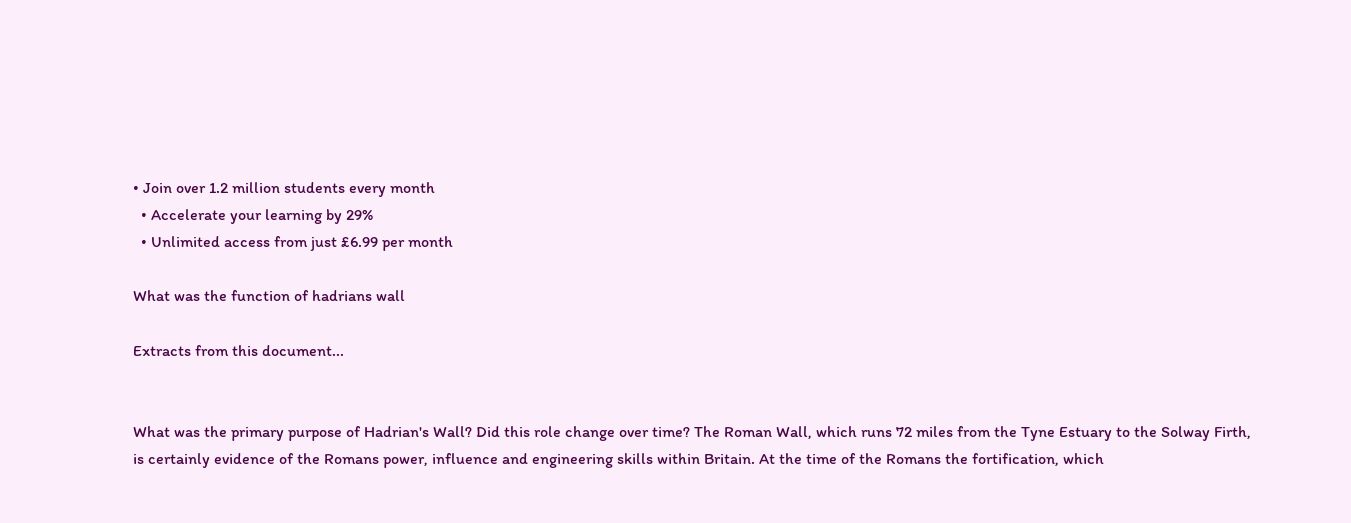• Join over 1.2 million students every month
  • Accelerate your learning by 29%
  • Unlimited access from just £6.99 per month

What was the function of hadrians wall

Extracts from this document...


What was the primary purpose of Hadrian's Wall? Did this role change over time? The Roman Wall, which runs 72 miles from the Tyne Estuary to the Solway Firth, is certainly evidence of the Romans power, influence and engineering skills within Britain. At the time of the Romans the fortification, which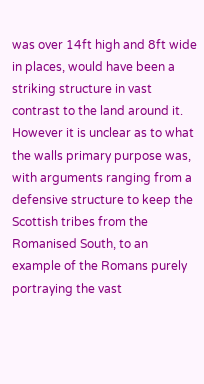was over 14ft high and 8ft wide in places, would have been a striking structure in vast contrast to the land around it. However it is unclear as to what the walls primary purpose was, with arguments ranging from a defensive structure to keep the Scottish tribes from the Romanised South, to an example of the Romans purely portraying the vast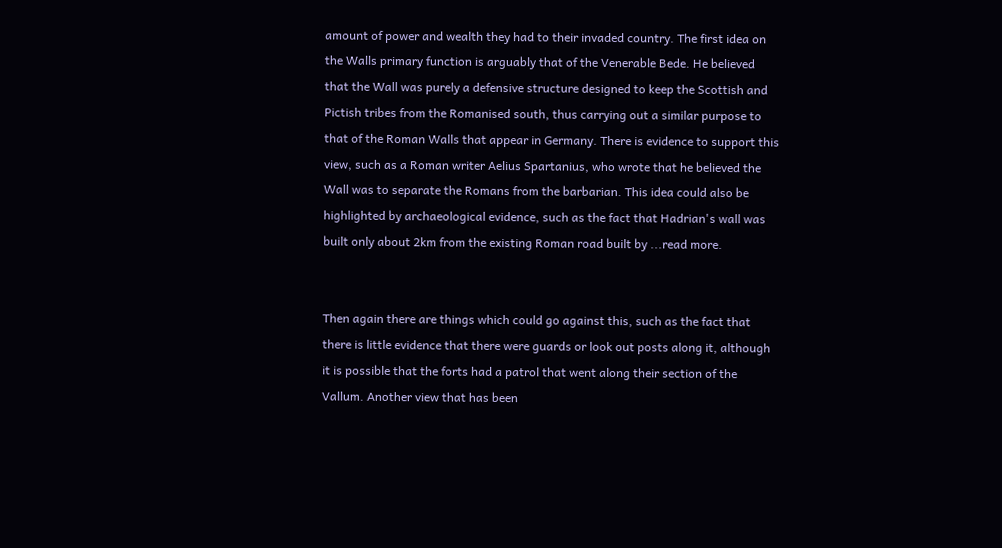amount of power and wealth they had to their invaded country. The first idea on the Walls primary function is arguably that of the Venerable Bede. He believed that the Wall was purely a defensive structure designed to keep the Scottish and Pictish tribes from the Romanised south, thus carrying out a similar purpose to that of the Roman Walls that appear in Germany. There is evidence to support this view, such as a Roman writer Aelius Spartanius, who wrote that he believed the Wall was to separate the Romans from the barbarian. This idea could also be highlighted by archaeological evidence, such as the fact that Hadrian's wall was built only about 2km from the existing Roman road built by ...read more.


Then again there are things which could go against this, such as the fact that there is little evidence that there were guards or look out posts along it, although it is possible that the forts had a patrol that went along their section of the Vallum. Another view that has been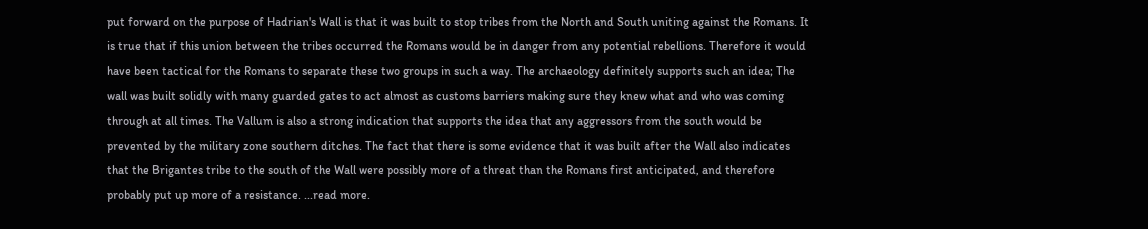put forward on the purpose of Hadrian's Wall is that it was built to stop tribes from the North and South uniting against the Romans. It is true that if this union between the tribes occurred the Romans would be in danger from any potential rebellions. Therefore it would have been tactical for the Romans to separate these two groups in such a way. The archaeology definitely supports such an idea; The wall was built solidly with many guarded gates to act almost as customs barriers making sure they knew what and who was coming through at all times. The Vallum is also a strong indication that supports the idea that any aggressors from the south would be prevented by the military zone southern ditches. The fact that there is some evidence that it was built after the Wall also indicates that the Brigantes tribe to the south of the Wall were possibly more of a threat than the Romans first anticipated, and therefore probably put up more of a resistance. ...read more.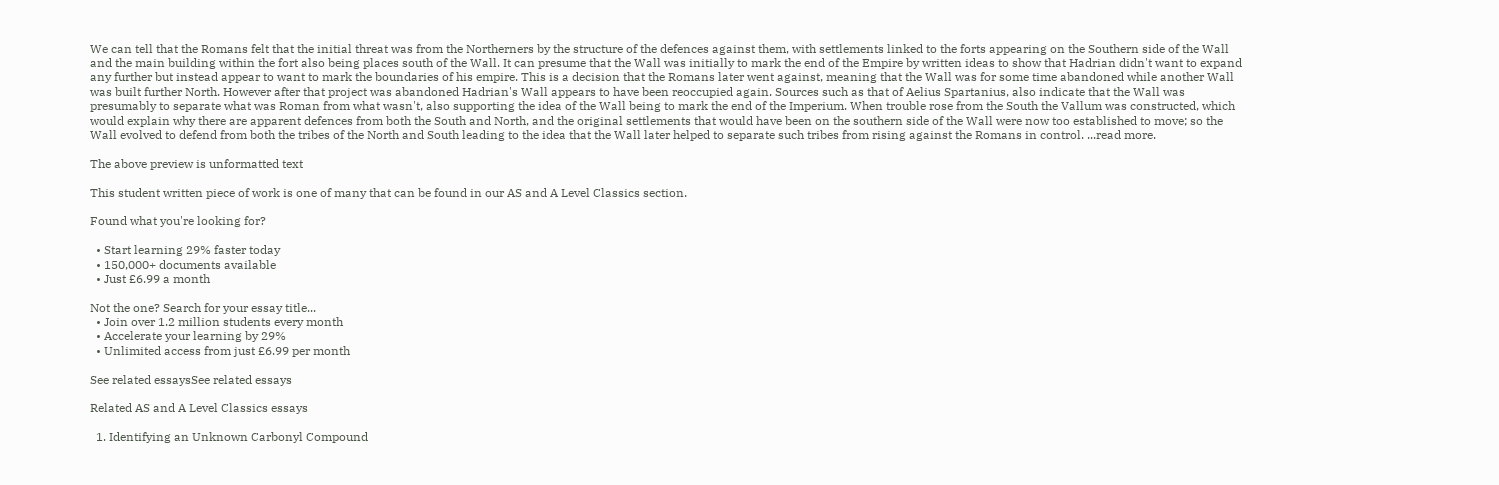We can tell that the Romans felt that the initial threat was from the Northerners by the structure of the defences against them, with settlements linked to the forts appearing on the Southern side of the Wall and the main building within the fort also being places south of the Wall. It can presume that the Wall was initially to mark the end of the Empire by written ideas to show that Hadrian didn't want to expand any further but instead appear to want to mark the boundaries of his empire. This is a decision that the Romans later went against, meaning that the Wall was for some time abandoned while another Wall was built further North. However after that project was abandoned Hadrian's Wall appears to have been reoccupied again. Sources such as that of Aelius Spartanius, also indicate that the Wall was presumably to separate what was Roman from what wasn't, also supporting the idea of the Wall being to mark the end of the Imperium. When trouble rose from the South the Vallum was constructed, which would explain why there are apparent defences from both the South and North, and the original settlements that would have been on the southern side of the Wall were now too established to move; so the Wall evolved to defend from both the tribes of the North and South leading to the idea that the Wall later helped to separate such tribes from rising against the Romans in control. ...read more.

The above preview is unformatted text

This student written piece of work is one of many that can be found in our AS and A Level Classics section.

Found what you're looking for?

  • Start learning 29% faster today
  • 150,000+ documents available
  • Just £6.99 a month

Not the one? Search for your essay title...
  • Join over 1.2 million students every month
  • Accelerate your learning by 29%
  • Unlimited access from just £6.99 per month

See related essaysSee related essays

Related AS and A Level Classics essays

  1. Identifying an Unknown Carbonyl Compound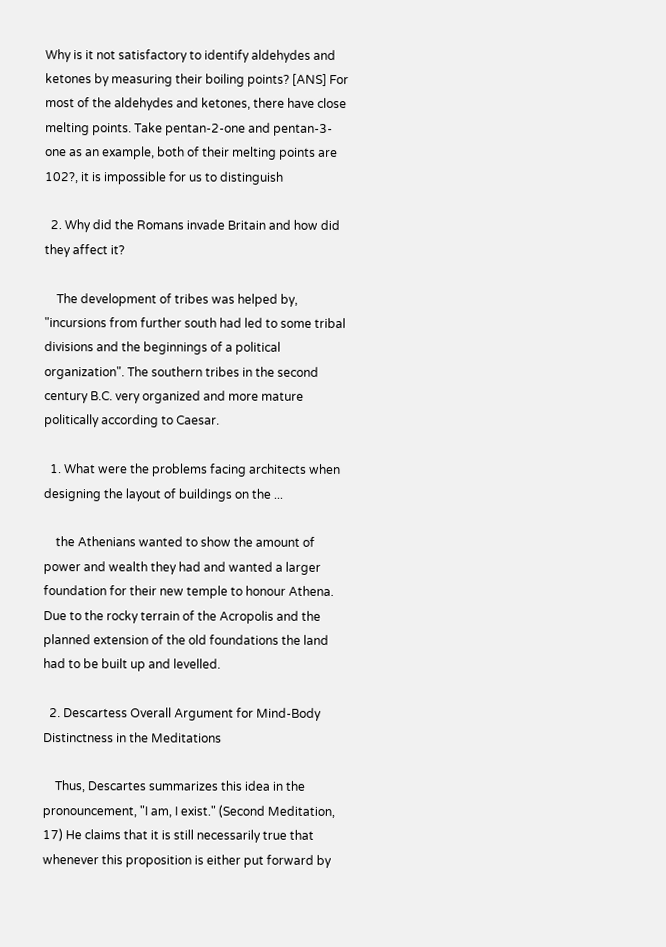Why is it not satisfactory to identify aldehydes and ketones by measuring their boiling points? [ANS] For most of the aldehydes and ketones, there have close melting points. Take pentan-2-one and pentan-3-one as an example, both of their melting points are 102?, it is impossible for us to distinguish

  2. Why did the Romans invade Britain and how did they affect it?

    The development of tribes was helped by, "incursions from further south had led to some tribal divisions and the beginnings of a political organization". The southern tribes in the second century B.C. very organized and more mature politically according to Caesar.

  1. What were the problems facing architects when designing the layout of buildings on the ...

    the Athenians wanted to show the amount of power and wealth they had and wanted a larger foundation for their new temple to honour Athena. Due to the rocky terrain of the Acropolis and the planned extension of the old foundations the land had to be built up and levelled.

  2. Descartess Overall Argument for Mind-Body Distinctness in the Meditations

    Thus, Descartes summarizes this idea in the pronouncement, "I am, I exist." (Second Meditation, 17) He claims that it is still necessarily true that whenever this proposition is either put forward by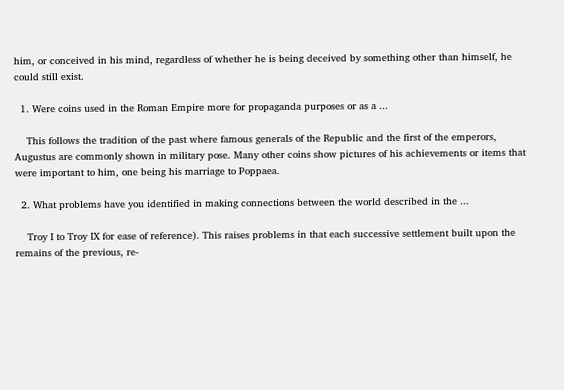him, or conceived in his mind, regardless of whether he is being deceived by something other than himself, he could still exist.

  1. Were coins used in the Roman Empire more for propaganda purposes or as a ...

    This follows the tradition of the past where famous generals of the Republic and the first of the emperors, Augustus are commonly shown in military pose. Many other coins show pictures of his achievements or items that were important to him, one being his marriage to Poppaea.

  2. What problems have you identified in making connections between the world described in the ...

    Troy I to Troy IX for ease of reference). This raises problems in that each successive settlement built upon the remains of the previous, re-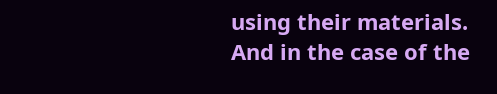using their materials. And in the case of the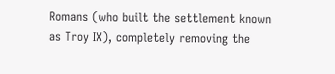Romans (who built the settlement known as Troy IX), completely removing the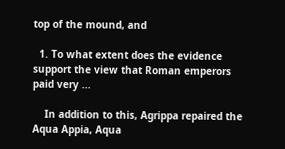top of the mound, and

  1. To what extent does the evidence support the view that Roman emperors paid very ...

    In addition to this, Agrippa repaired the Aqua Appia, Aqua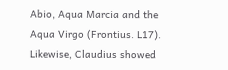Abio, Aqua Marcia and the Aqua Virgo (Frontius. L17). Likewise, Claudius showed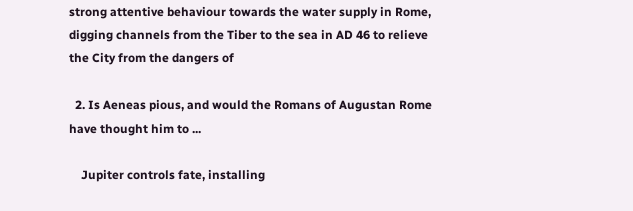strong attentive behaviour towards the water supply in Rome, digging channels from the Tiber to the sea in AD 46 to relieve the City from the dangers of

  2. Is Aeneas pious, and would the Romans of Augustan Rome have thought him to ...

    Jupiter controls fate, installing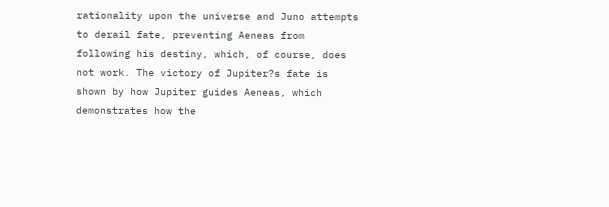rationality upon the universe and Juno attempts to derail fate, preventing Aeneas from following his destiny, which, of course, does not work. The victory of Jupiter?s fate is shown by how Jupiter guides Aeneas, which demonstrates how the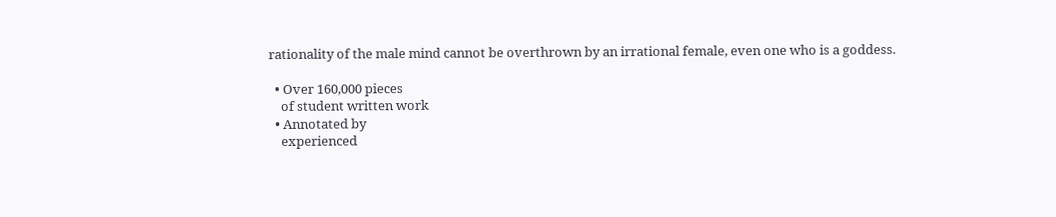rationality of the male mind cannot be overthrown by an irrational female, even one who is a goddess.

  • Over 160,000 pieces
    of student written work
  • Annotated by
    experienced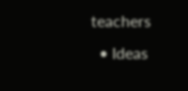teachers
  • Ideas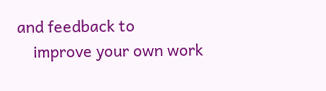and feedback to
    improve your own work